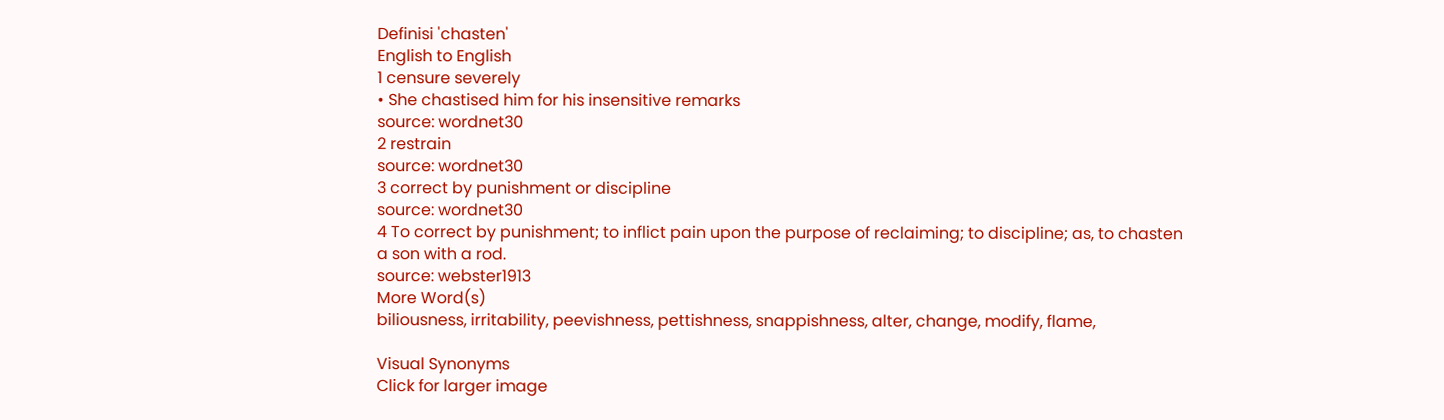Definisi 'chasten'
English to English
1 censure severely
• She chastised him for his insensitive remarks
source: wordnet30
2 restrain
source: wordnet30
3 correct by punishment or discipline
source: wordnet30
4 To correct by punishment; to inflict pain upon the purpose of reclaiming; to discipline; as, to chasten a son with a rod.
source: webster1913
More Word(s)
biliousness, irritability, peevishness, pettishness, snappishness, alter, change, modify, flame,

Visual Synonyms
Click for larger image